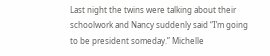Last night the twins were talking about their schoolwork and Nancy suddenly said “I’m going to be president someday.” Michelle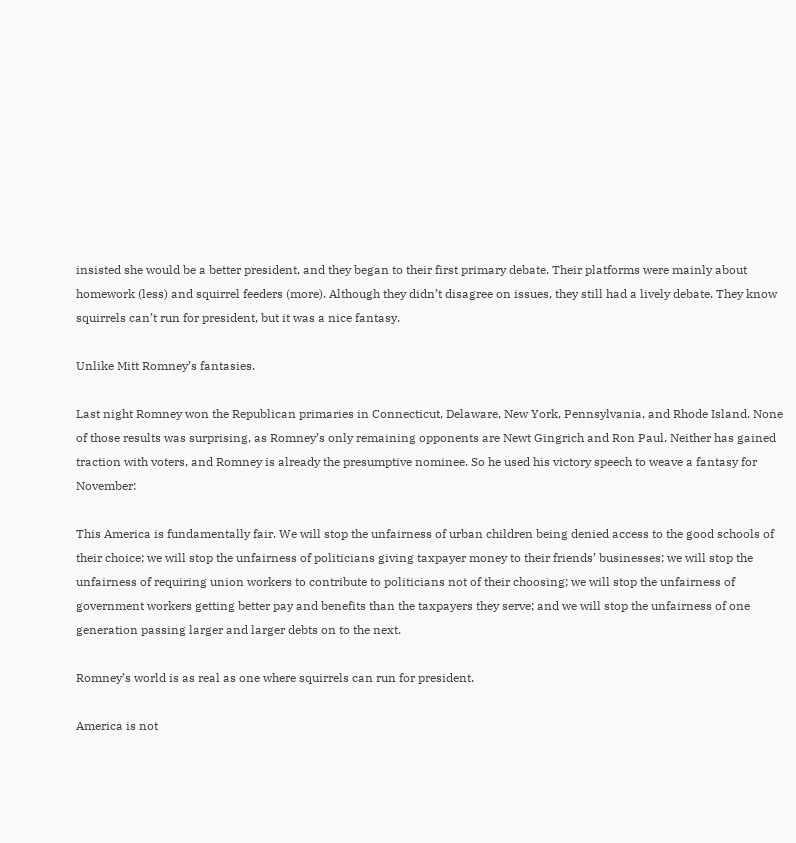insisted she would be a better president, and they began to their first primary debate. Their platforms were mainly about homework (less) and squirrel feeders (more). Although they didn’t disagree on issues, they still had a lively debate. They know squirrels can’t run for president, but it was a nice fantasy.

Unlike Mitt Romney’s fantasies.

Last night Romney won the Republican primaries in Connecticut, Delaware, New York, Pennsylvania, and Rhode Island. None of those results was surprising, as Romney’s only remaining opponents are Newt Gingrich and Ron Paul. Neither has gained traction with voters, and Romney is already the presumptive nominee. So he used his victory speech to weave a fantasy for November:

This America is fundamentally fair. We will stop the unfairness of urban children being denied access to the good schools of their choice; we will stop the unfairness of politicians giving taxpayer money to their friends’ businesses; we will stop the unfairness of requiring union workers to contribute to politicians not of their choosing; we will stop the unfairness of government workers getting better pay and benefits than the taxpayers they serve; and we will stop the unfairness of one generation passing larger and larger debts on to the next.

Romney’s world is as real as one where squirrels can run for president.

America is not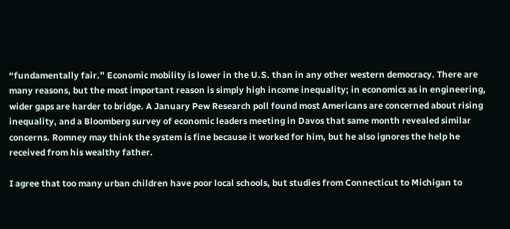“fundamentally fair.” Economic mobility is lower in the U.S. than in any other western democracy. There are many reasons, but the most important reason is simply high income inequality; in economics as in engineering, wider gaps are harder to bridge. A January Pew Research poll found most Americans are concerned about rising inequality, and a Bloomberg survey of economic leaders meeting in Davos that same month revealed similar concerns. Romney may think the system is fine because it worked for him, but he also ignores the help he received from his wealthy father.

I agree that too many urban children have poor local schools, but studies from Connecticut to Michigan to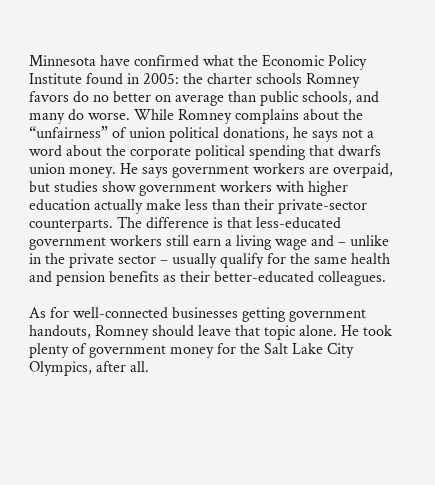Minnesota have confirmed what the Economic Policy Institute found in 2005: the charter schools Romney favors do no better on average than public schools, and many do worse. While Romney complains about the “unfairness” of union political donations, he says not a word about the corporate political spending that dwarfs union money. He says government workers are overpaid, but studies show government workers with higher education actually make less than their private-sector counterparts. The difference is that less-educated government workers still earn a living wage and – unlike in the private sector – usually qualify for the same health and pension benefits as their better-educated colleagues.

As for well-connected businesses getting government handouts, Romney should leave that topic alone. He took plenty of government money for the Salt Lake City Olympics, after all.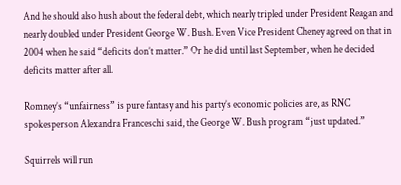And he should also hush about the federal debt, which nearly tripled under President Reagan and nearly doubled under President George W. Bush. Even Vice President Cheney agreed on that in 2004 when he said “deficits don’t matter.” Or he did until last September, when he decided deficits matter after all.

Romney’s “unfairness” is pure fantasy and his party’s economic policies are, as RNC spokesperson Alexandra Franceschi said, the George W. Bush program “just updated.”

Squirrels will run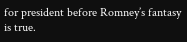for president before Romney’s fantasy is true.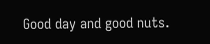Good day and good nuts.